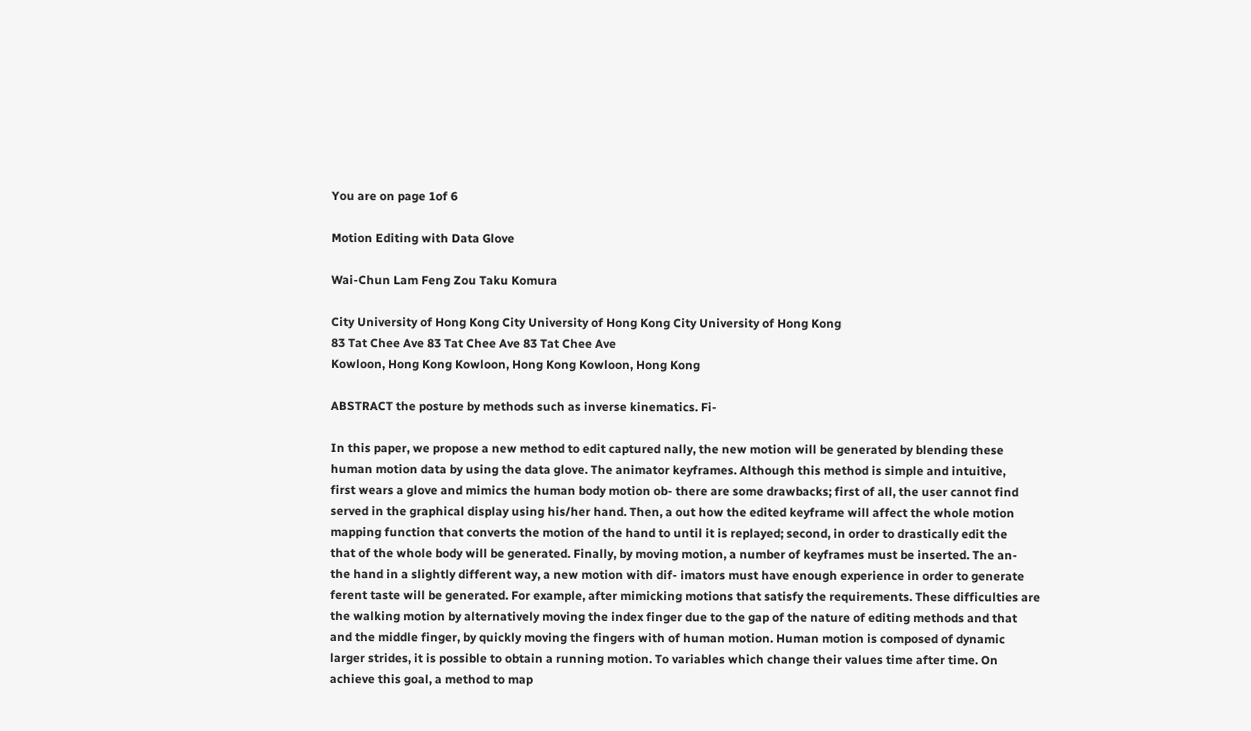You are on page 1of 6

Motion Editing with Data Glove

Wai-Chun Lam Feng Zou Taku Komura

City University of Hong Kong City University of Hong Kong City University of Hong Kong
83 Tat Chee Ave 83 Tat Chee Ave 83 Tat Chee Ave
Kowloon, Hong Kong Kowloon, Hong Kong Kowloon, Hong Kong

ABSTRACT the posture by methods such as inverse kinematics. Fi-

In this paper, we propose a new method to edit captured nally, the new motion will be generated by blending these
human motion data by using the data glove. The animator keyframes. Although this method is simple and intuitive,
first wears a glove and mimics the human body motion ob- there are some drawbacks; first of all, the user cannot find
served in the graphical display using his/her hand. Then, a out how the edited keyframe will affect the whole motion
mapping function that converts the motion of the hand to until it is replayed; second, in order to drastically edit the
that of the whole body will be generated. Finally, by moving motion, a number of keyframes must be inserted. The an-
the hand in a slightly different way, a new motion with dif- imators must have enough experience in order to generate
ferent taste will be generated. For example, after mimicking motions that satisfy the requirements. These difficulties are
the walking motion by alternatively moving the index finger due to the gap of the nature of editing methods and that
and the middle finger, by quickly moving the fingers with of human motion. Human motion is composed of dynamic
larger strides, it is possible to obtain a running motion. To variables which change their values time after time. On
achieve this goal, a method to map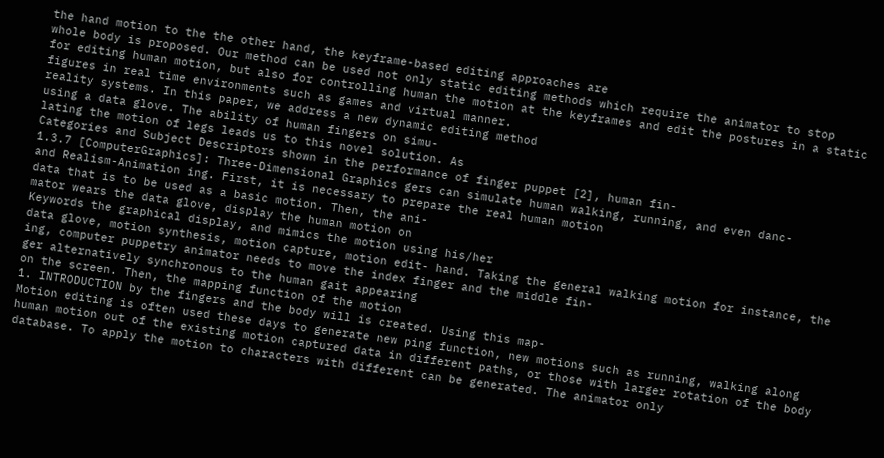the hand motion to the the other hand, the keyframe-based editing approaches are
whole body is proposed. Our method can be used not only static editing methods which require the animator to stop
for editing human motion, but also for controlling human the motion at the keyframes and edit the postures in a static
figures in real time environments such as games and virtual manner.
reality systems. In this paper, we address a new dynamic editing method
using a data glove. The ability of human fingers on simu-
lating the motion of legs leads us to this novel solution. As
Categories and Subject Descriptors shown in the performance of finger puppet [2], human fin-
1.3.7 [ComputerGraphics]: Three-Dimensional Graphics gers can simulate human walking, running, and even danc-
and Realism-Animation ing. First, it is necessary to prepare the real human motion
data that is to be used as a basic motion. Then, the ani-
mator wears the data glove, display the human motion on
Keywords the graphical display, and mimics the motion using his/her
data glove, motion synthesis, motion capture, motion edit- hand. Taking the general walking motion for instance, the
ing, computer puppetry animator needs to move the index finger and the middle fin-
ger alternatively synchronous to the human gait appearing
on the screen. Then, the mapping function of the motion
1. INTRODUCTION by the fingers and the body will is created. Using this map-
Motion editing is often used these days to generate new ping function, new motions such as running, walking along
human motion out of the existing motion captured data in different paths, or those with larger rotation of the body
database. To apply the motion to characters with different can be generated. The animator only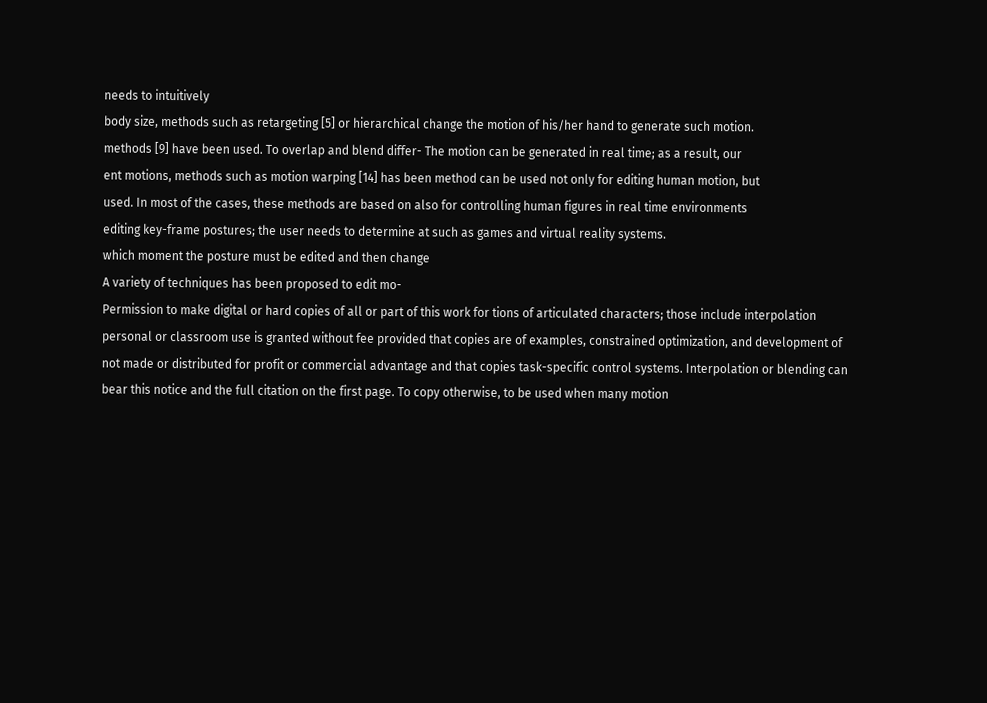needs to intuitively
body size, methods such as retargeting [5] or hierarchical change the motion of his/her hand to generate such motion.
methods [9] have been used. To overlap and blend differ- The motion can be generated in real time; as a result, our
ent motions, methods such as motion warping [14] has been method can be used not only for editing human motion, but
used. In most of the cases, these methods are based on also for controlling human figures in real time environments
editing key-frame postures; the user needs to determine at such as games and virtual reality systems.
which moment the posture must be edited and then change
A variety of techniques has been proposed to edit mo-
Permission to make digital or hard copies of all or part of this work for tions of articulated characters; those include interpolation
personal or classroom use is granted without fee provided that copies are of examples, constrained optimization, and development of
not made or distributed for profit or commercial advantage and that copies task-specific control systems. Interpolation or blending can
bear this notice and the full citation on the first page. To copy otherwise, to be used when many motion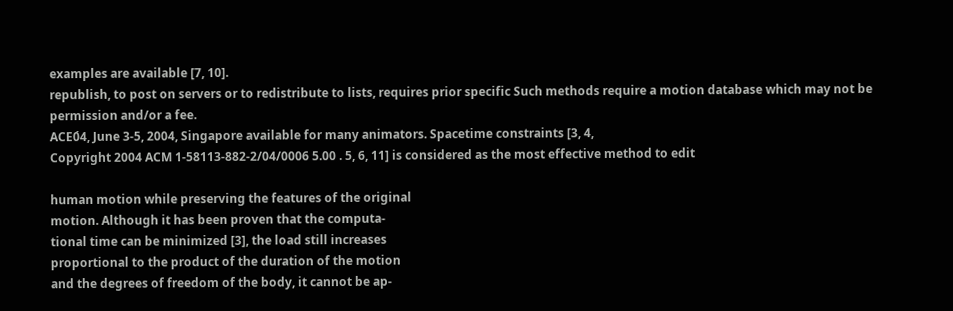examples are available [7, 10].
republish, to post on servers or to redistribute to lists, requires prior specific Such methods require a motion database which may not be
permission and/or a fee.
ACE0́4, June 3-5, 2004, Singapore available for many animators. Spacetime constraints [3, 4,
Copyright 2004 ACM 1-58113-882-2/04/0006 5.00 . 5, 6, 11] is considered as the most effective method to edit

human motion while preserving the features of the original
motion. Although it has been proven that the computa-
tional time can be minimized [3], the load still increases
proportional to the product of the duration of the motion
and the degrees of freedom of the body, it cannot be ap-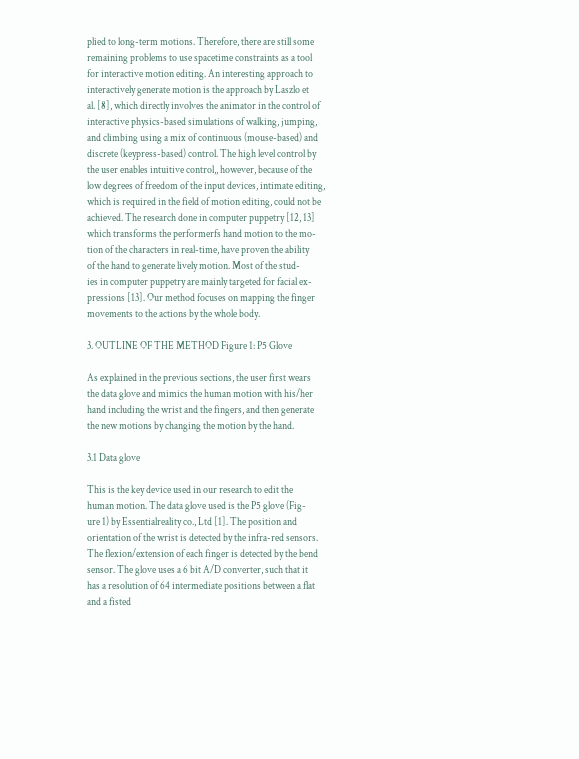plied to long-term motions. Therefore, there are still some
remaining problems to use spacetime constraints as a tool
for interactive motion editing. An interesting approach to
interactively generate motion is the approach by Laszlo et
al. [8], which directly involves the animator in the control of
interactive physics-based simulations of walking, jumping,
and climbing using a mix of continuous (mouse-based) and
discrete (keypress-based) control. The high level control by
the user enables intuitive control,, however, because of the
low degrees of freedom of the input devices, intimate editing,
which is required in the field of motion editing, could not be
achieved. The research done in computer puppetry [12, 13]
which transforms the performerfs hand motion to the mo-
tion of the characters in real-time, have proven the ability
of the hand to generate lively motion. Most of the stud-
ies in computer puppetry are mainly targeted for facial ex-
pressions [13]. Our method focuses on mapping the finger
movements to the actions by the whole body.

3. OUTLINE OF THE METHOD Figure 1: P5 Glove

As explained in the previous sections, the user first wears
the data glove and mimics the human motion with his/her
hand including the wrist and the fingers, and then generate
the new motions by changing the motion by the hand.

3.1 Data glove

This is the key device used in our research to edit the
human motion. The data glove used is the P5 glove (Fig-
ure 1) by Essentialreality co., Ltd [1]. The position and
orientation of the wrist is detected by the infra-red sensors.
The flexion/extension of each finger is detected by the bend
sensor. The glove uses a 6 bit A/D converter, such that it
has a resolution of 64 intermediate positions between a flat
and a fisted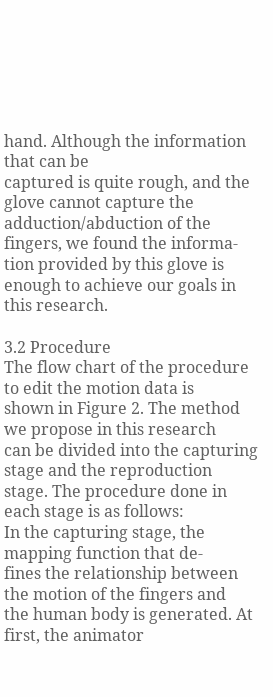hand. Although the information that can be
captured is quite rough, and the glove cannot capture the
adduction/abduction of the fingers, we found the informa-
tion provided by this glove is enough to achieve our goals in
this research.

3.2 Procedure
The flow chart of the procedure to edit the motion data is
shown in Figure 2. The method we propose in this research
can be divided into the capturing stage and the reproduction
stage. The procedure done in each stage is as follows:
In the capturing stage, the mapping function that de-
fines the relationship between the motion of the fingers and
the human body is generated. At first, the animator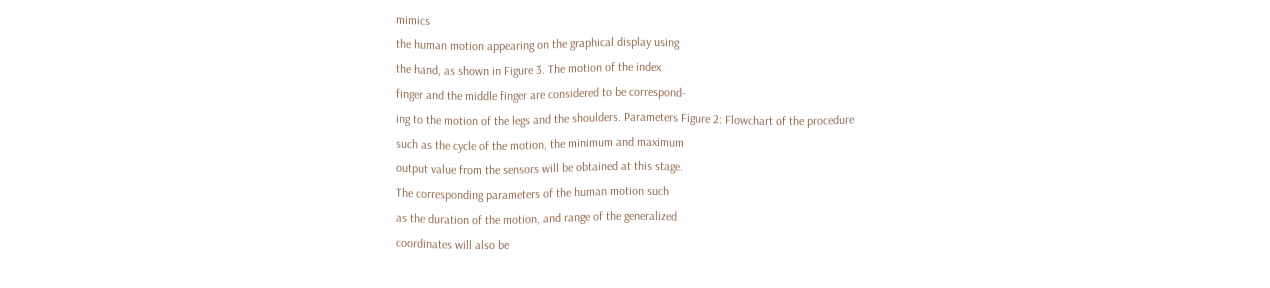mimics
the human motion appearing on the graphical display using
the hand, as shown in Figure 3. The motion of the index
finger and the middle finger are considered to be correspond-
ing to the motion of the legs and the shoulders. Parameters Figure 2: Flowchart of the procedure
such as the cycle of the motion, the minimum and maximum
output value from the sensors will be obtained at this stage.
The corresponding parameters of the human motion such
as the duration of the motion, and range of the generalized
coordinates will also be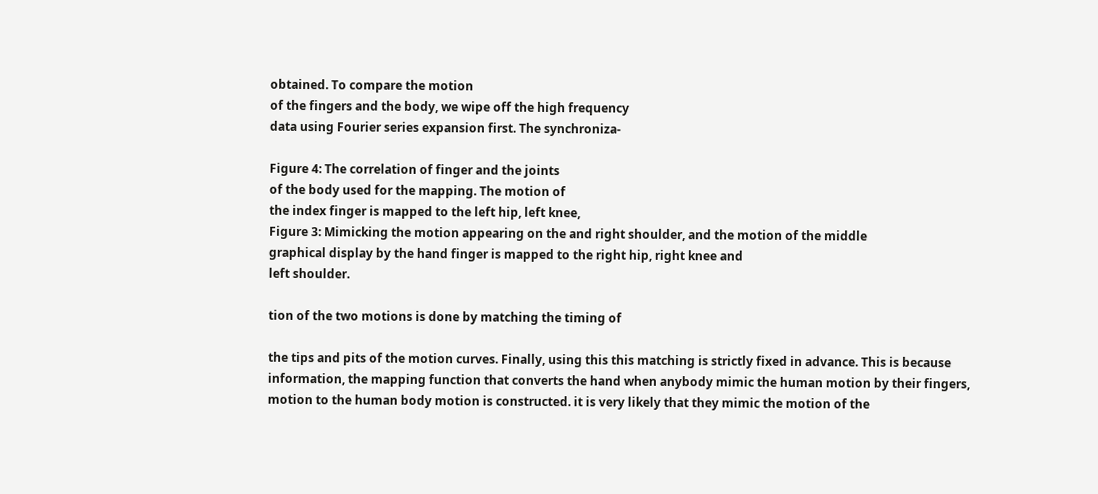obtained. To compare the motion
of the fingers and the body, we wipe off the high frequency
data using Fourier series expansion first. The synchroniza-

Figure 4: The correlation of finger and the joints
of the body used for the mapping. The motion of
the index finger is mapped to the left hip, left knee,
Figure 3: Mimicking the motion appearing on the and right shoulder, and the motion of the middle
graphical display by the hand finger is mapped to the right hip, right knee and
left shoulder.

tion of the two motions is done by matching the timing of

the tips and pits of the motion curves. Finally, using this this matching is strictly fixed in advance. This is because
information, the mapping function that converts the hand when anybody mimic the human motion by their fingers,
motion to the human body motion is constructed. it is very likely that they mimic the motion of the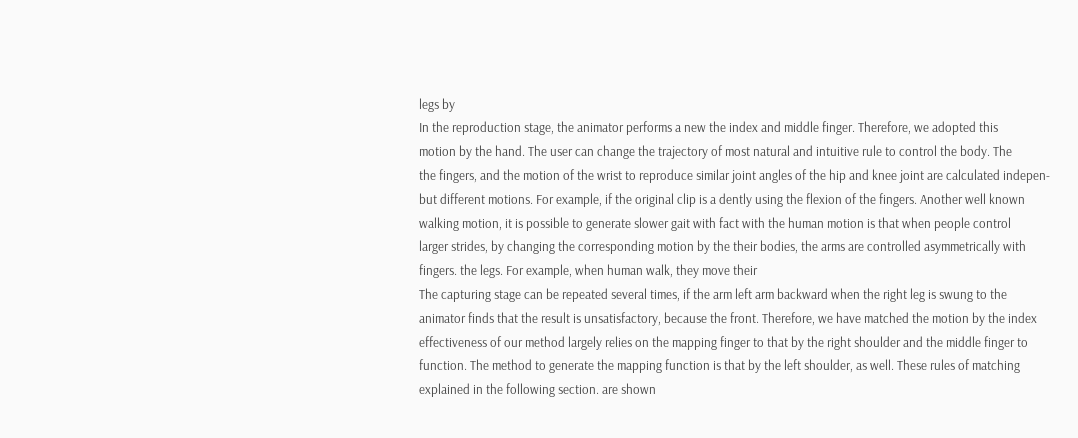legs by
In the reproduction stage, the animator performs a new the index and middle finger. Therefore, we adopted this
motion by the hand. The user can change the trajectory of most natural and intuitive rule to control the body. The
the fingers, and the motion of the wrist to reproduce similar joint angles of the hip and knee joint are calculated indepen-
but different motions. For example, if the original clip is a dently using the flexion of the fingers. Another well known
walking motion, it is possible to generate slower gait with fact with the human motion is that when people control
larger strides, by changing the corresponding motion by the their bodies, the arms are controlled asymmetrically with
fingers. the legs. For example, when human walk, they move their
The capturing stage can be repeated several times, if the arm left arm backward when the right leg is swung to the
animator finds that the result is unsatisfactory, because the front. Therefore, we have matched the motion by the index
effectiveness of our method largely relies on the mapping finger to that by the right shoulder and the middle finger to
function. The method to generate the mapping function is that by the left shoulder, as well. These rules of matching
explained in the following section. are shown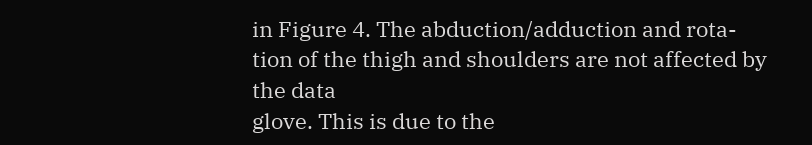in Figure 4. The abduction/adduction and rota-
tion of the thigh and shoulders are not affected by the data
glove. This is due to the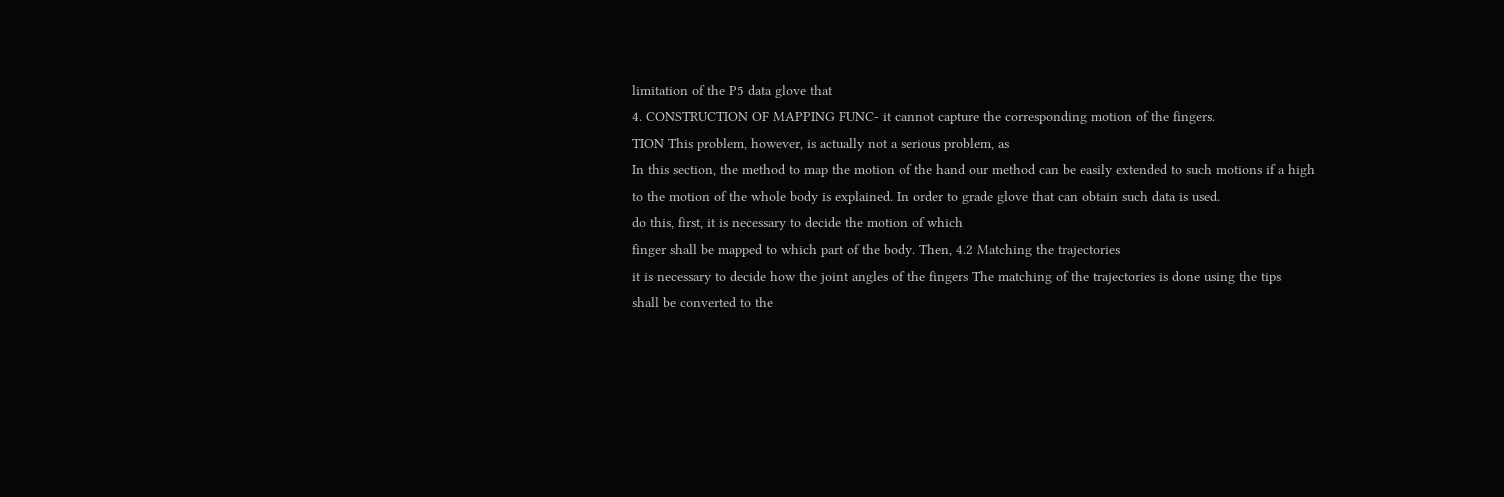limitation of the P5 data glove that
4. CONSTRUCTION OF MAPPING FUNC- it cannot capture the corresponding motion of the fingers.
TION This problem, however, is actually not a serious problem, as
In this section, the method to map the motion of the hand our method can be easily extended to such motions if a high
to the motion of the whole body is explained. In order to grade glove that can obtain such data is used.
do this, first, it is necessary to decide the motion of which
finger shall be mapped to which part of the body. Then, 4.2 Matching the trajectories
it is necessary to decide how the joint angles of the fingers The matching of the trajectories is done using the tips
shall be converted to the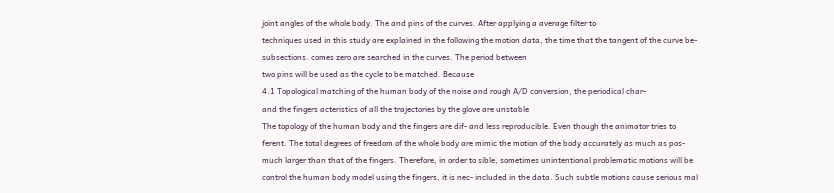joint angles of the whole body. The and pins of the curves. After applying a average filter to
techniques used in this study are explained in the following the motion data, the time that the tangent of the curve be-
subsections. comes zero are searched in the curves. The period between
two pins will be used as the cycle to be matched. Because
4.1 Topological matching of the human body of the noise and rough A/D conversion, the periodical char-
and the fingers acteristics of all the trajectories by the glove are unstable
The topology of the human body and the fingers are dif- and less reproducible. Even though the animator tries to
ferent. The total degrees of freedom of the whole body are mimic the motion of the body accurately as much as pos-
much larger than that of the fingers. Therefore, in order to sible, sometimes unintentional problematic motions will be
control the human body model using the fingers, it is nec- included in the data. Such subtle motions cause serious mal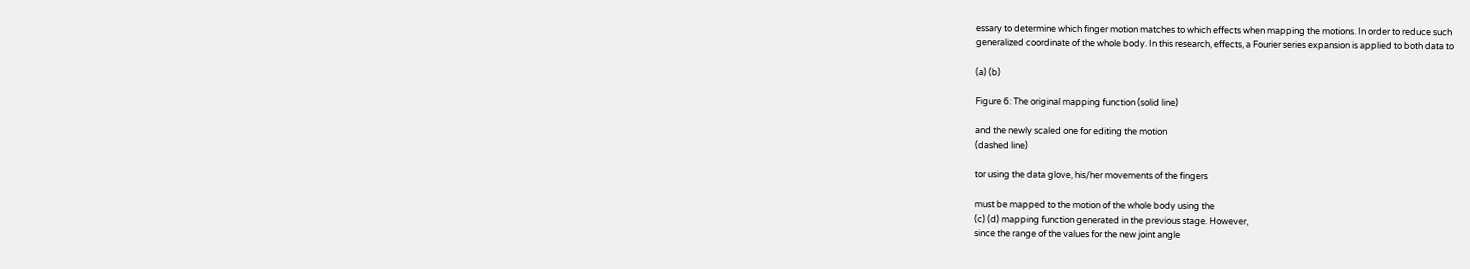essary to determine which finger motion matches to which effects when mapping the motions. In order to reduce such
generalized coordinate of the whole body. In this research, effects, a Fourier series expansion is applied to both data to

(a) (b)

Figure 6: The original mapping function (solid line)

and the newly scaled one for editing the motion
(dashed line)

tor using the data glove, his/her movements of the fingers

must be mapped to the motion of the whole body using the
(c) (d) mapping function generated in the previous stage. However,
since the range of the values for the new joint angle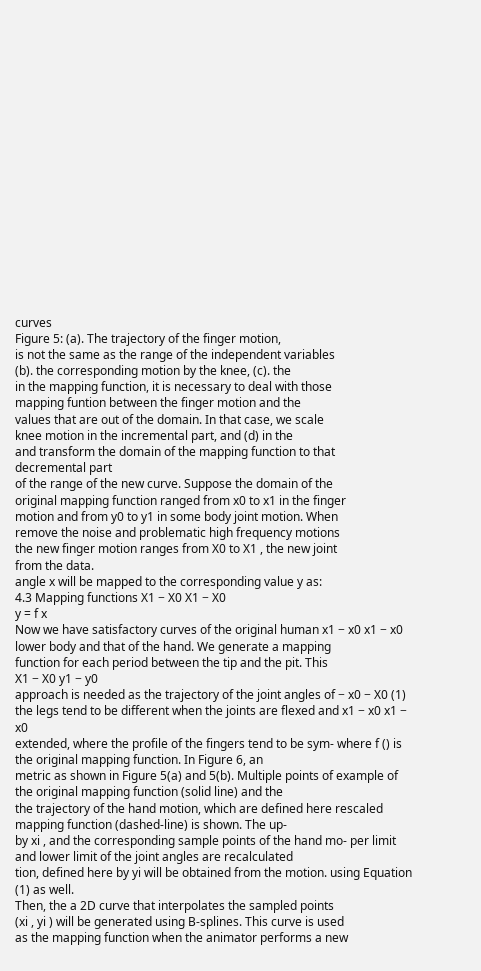curves
Figure 5: (a). The trajectory of the finger motion,
is not the same as the range of the independent variables
(b). the corresponding motion by the knee, (c). the
in the mapping function, it is necessary to deal with those
mapping funtion between the finger motion and the
values that are out of the domain. In that case, we scale
knee motion in the incremental part, and (d) in the
and transform the domain of the mapping function to that
decremental part
of the range of the new curve. Suppose the domain of the
original mapping function ranged from x0 to x1 in the finger
motion and from y0 to y1 in some body joint motion. When
remove the noise and problematic high frequency motions
the new finger motion ranges from X0 to X1 , the new joint
from the data.
angle x will be mapped to the corresponding value y as:
4.3 Mapping functions X1 − X0 X1 − X0
y = f x
Now we have satisfactory curves of the original human x1 − x0 x1 − x0
lower body and that of the hand. We generate a mapping
function for each period between the tip and the pit. This
X1 − X0 y1 − y0
approach is needed as the trajectory of the joint angles of − x0 − X0 (1)
the legs tend to be different when the joints are flexed and x1 − x0 x1 − x0
extended, where the profile of the fingers tend to be sym- where f () is the original mapping function. In Figure 6, an
metric as shown in Figure 5(a) and 5(b). Multiple points of example of the original mapping function (solid line) and the
the trajectory of the hand motion, which are defined here rescaled mapping function (dashed-line) is shown. The up-
by xi , and the corresponding sample points of the hand mo- per limit and lower limit of the joint angles are recalculated
tion, defined here by yi will be obtained from the motion. using Equation (1) as well.
Then, the a 2D curve that interpolates the sampled points
(xi , yi ) will be generated using B-splines. This curve is used
as the mapping function when the animator performs a new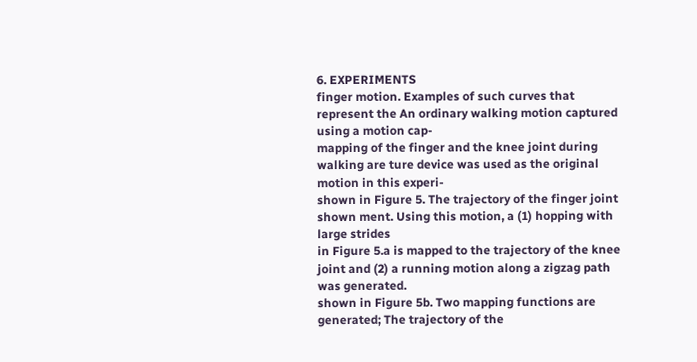6. EXPERIMENTS
finger motion. Examples of such curves that represent the An ordinary walking motion captured using a motion cap-
mapping of the finger and the knee joint during walking are ture device was used as the original motion in this experi-
shown in Figure 5. The trajectory of the finger joint shown ment. Using this motion, a (1) hopping with large strides
in Figure 5.a is mapped to the trajectory of the knee joint and (2) a running motion along a zigzag path was generated.
shown in Figure 5b. Two mapping functions are generated; The trajectory of the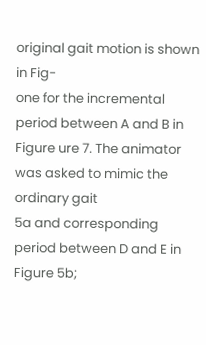original gait motion is shown in Fig-
one for the incremental period between A and B in Figure ure 7. The animator was asked to mimic the ordinary gait
5a and corresponding period between D and E in Figure 5b;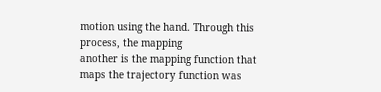motion using the hand. Through this process, the mapping
another is the mapping function that maps the trajectory function was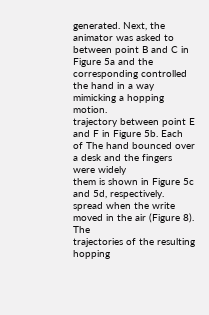generated. Next, the animator was asked to
between point B and C in Figure 5a and the corresponding controlled the hand in a way mimicking a hopping motion.
trajectory between point E and F in Figure 5b. Each of The hand bounced over a desk and the fingers were widely
them is shown in Figure 5c and 5d, respectively. spread when the write moved in the air (Figure 8). The
trajectories of the resulting hopping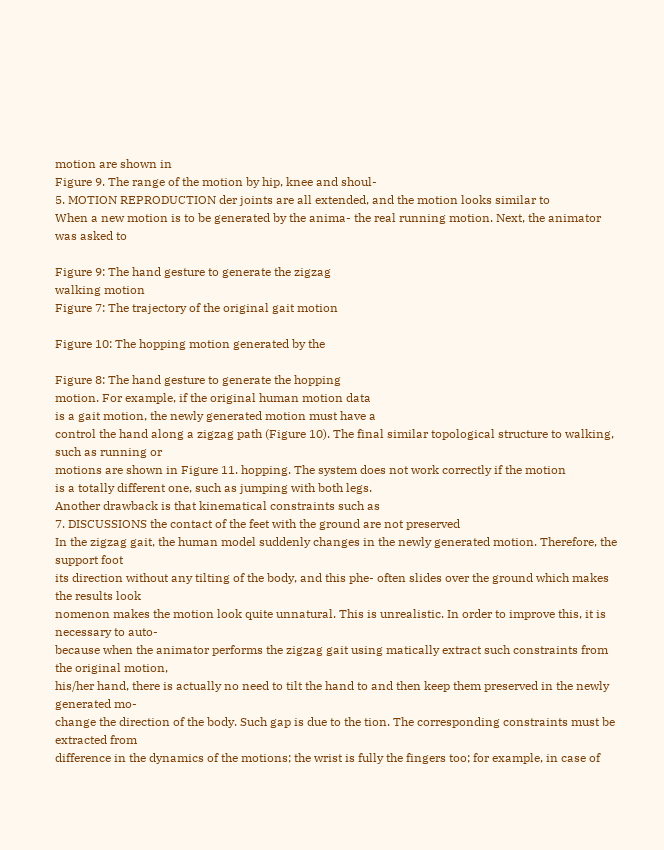motion are shown in
Figure 9. The range of the motion by hip, knee and shoul-
5. MOTION REPRODUCTION der joints are all extended, and the motion looks similar to
When a new motion is to be generated by the anima- the real running motion. Next, the animator was asked to

Figure 9: The hand gesture to generate the zigzag
walking motion
Figure 7: The trajectory of the original gait motion

Figure 10: The hopping motion generated by the

Figure 8: The hand gesture to generate the hopping
motion. For example, if the original human motion data
is a gait motion, the newly generated motion must have a
control the hand along a zigzag path (Figure 10). The final similar topological structure to walking, such as running or
motions are shown in Figure 11. hopping. The system does not work correctly if the motion
is a totally different one, such as jumping with both legs.
Another drawback is that kinematical constraints such as
7. DISCUSSIONS the contact of the feet with the ground are not preserved
In the zigzag gait, the human model suddenly changes in the newly generated motion. Therefore, the support foot
its direction without any tilting of the body, and this phe- often slides over the ground which makes the results look
nomenon makes the motion look quite unnatural. This is unrealistic. In order to improve this, it is necessary to auto-
because when the animator performs the zigzag gait using matically extract such constraints from the original motion,
his/her hand, there is actually no need to tilt the hand to and then keep them preserved in the newly generated mo-
change the direction of the body. Such gap is due to the tion. The corresponding constraints must be extracted from
difference in the dynamics of the motions; the wrist is fully the fingers too; for example, in case of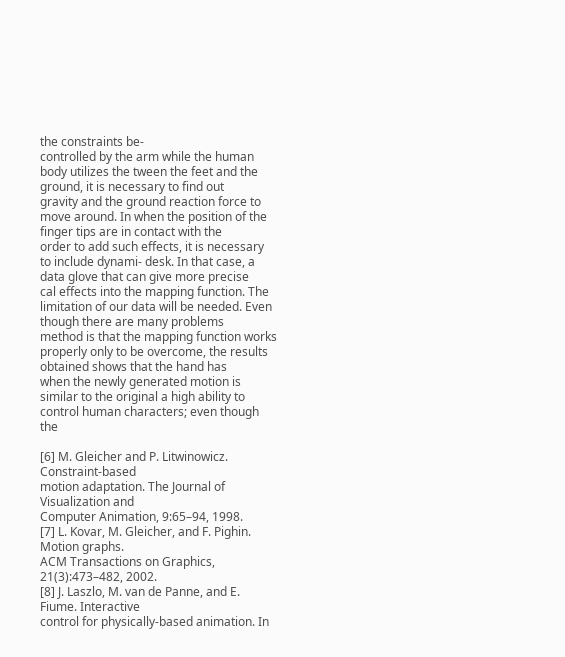the constraints be-
controlled by the arm while the human body utilizes the tween the feet and the ground, it is necessary to find out
gravity and the ground reaction force to move around. In when the position of the finger tips are in contact with the
order to add such effects, it is necessary to include dynami- desk. In that case, a data glove that can give more precise
cal effects into the mapping function. The limitation of our data will be needed. Even though there are many problems
method is that the mapping function works properly only to be overcome, the results obtained shows that the hand has
when the newly generated motion is similar to the original a high ability to control human characters; even though the

[6] M. Gleicher and P. Litwinowicz. Constraint-based
motion adaptation. The Journal of Visualization and
Computer Animation, 9:65–94, 1998.
[7] L. Kovar, M. Gleicher, and F. Pighin. Motion graphs.
ACM Transactions on Graphics, 21(3):473–482, 2002.
[8] J. Laszlo, M. van de Panne, and E. Fiume. Interactive
control for physically-based animation. In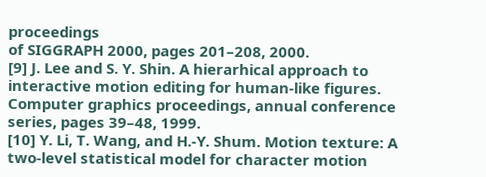proceedings
of SIGGRAPH 2000, pages 201–208, 2000.
[9] J. Lee and S. Y. Shin. A hierarhical approach to
interactive motion editing for human-like figures.
Computer graphics proceedings, annual conference
series, pages 39–48, 1999.
[10] Y. Li, T. Wang, and H.-Y. Shum. Motion texture: A
two-level statistical model for character motion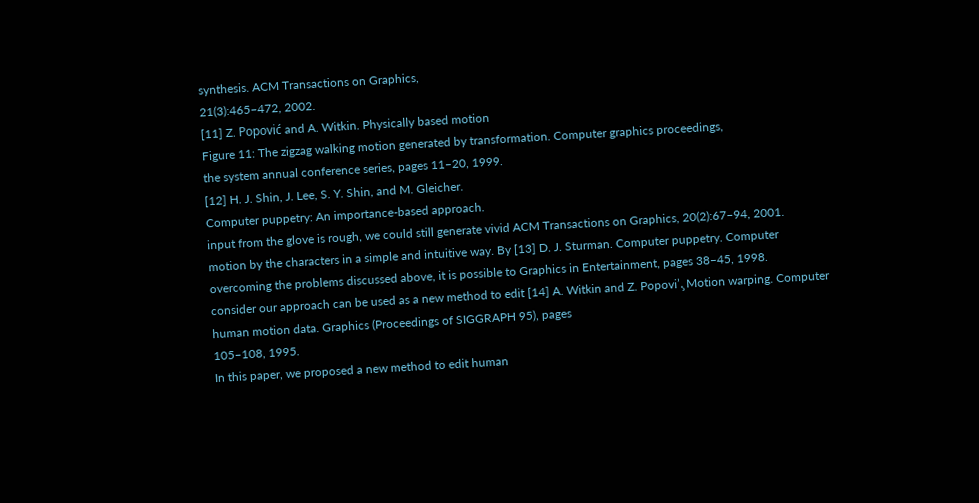synthesis. ACM Transactions on Graphics,
21(3):465–472, 2002.
[11] Z. Popović and A. Witkin. Physically based motion
Figure 11: The zigzag walking motion generated by transformation. Computer graphics proceedings,
the system annual conference series, pages 11–20, 1999.
[12] H. J. Shin, J. Lee, S. Y. Shin, and M. Gleicher.
Computer puppetry: An importance-based approach.
input from the glove is rough, we could still generate vivid ACM Transactions on Graphics, 20(2):67–94, 2001.
motion by the characters in a simple and intuitive way. By [13] D. J. Sturman. Computer puppetry. Computer
overcoming the problems discussed above, it is possible to Graphics in Entertainment, pages 38–45, 1998.
consider our approach can be used as a new method to edit [14] A. Witkin and Z. Popovi’.̧ Motion warping. Computer
human motion data. Graphics (Proceedings of SIGGRAPH 95), pages
105–108, 1995.
In this paper, we proposed a new method to edit human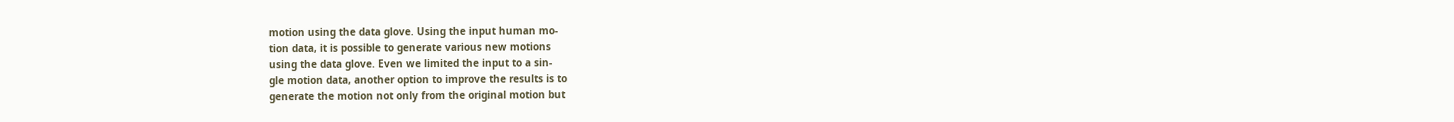motion using the data glove. Using the input human mo-
tion data, it is possible to generate various new motions
using the data glove. Even we limited the input to a sin-
gle motion data, another option to improve the results is to
generate the motion not only from the original motion but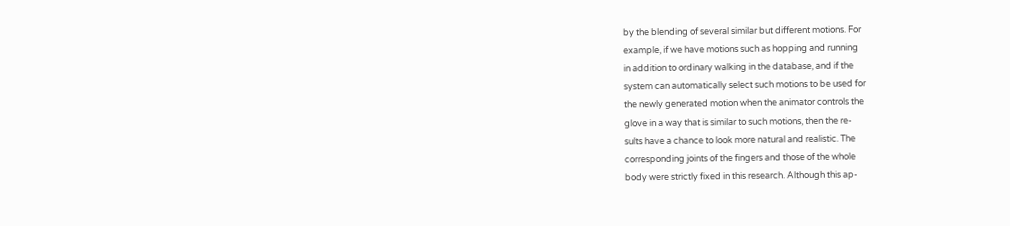by the blending of several similar but different motions. For
example, if we have motions such as hopping and running
in addition to ordinary walking in the database, and if the
system can automatically select such motions to be used for
the newly generated motion when the animator controls the
glove in a way that is similar to such motions, then the re-
sults have a chance to look more natural and realistic. The
corresponding joints of the fingers and those of the whole
body were strictly fixed in this research. Although this ap-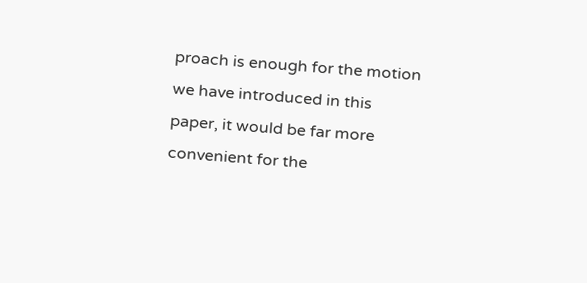proach is enough for the motion we have introduced in this
paper, it would be far more convenient for the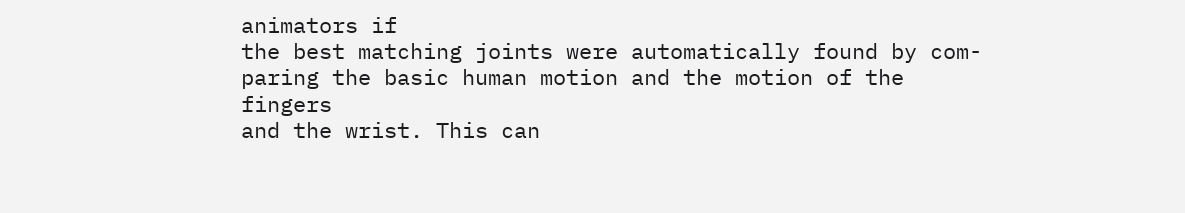animators if
the best matching joints were automatically found by com-
paring the basic human motion and the motion of the fingers
and the wrist. This can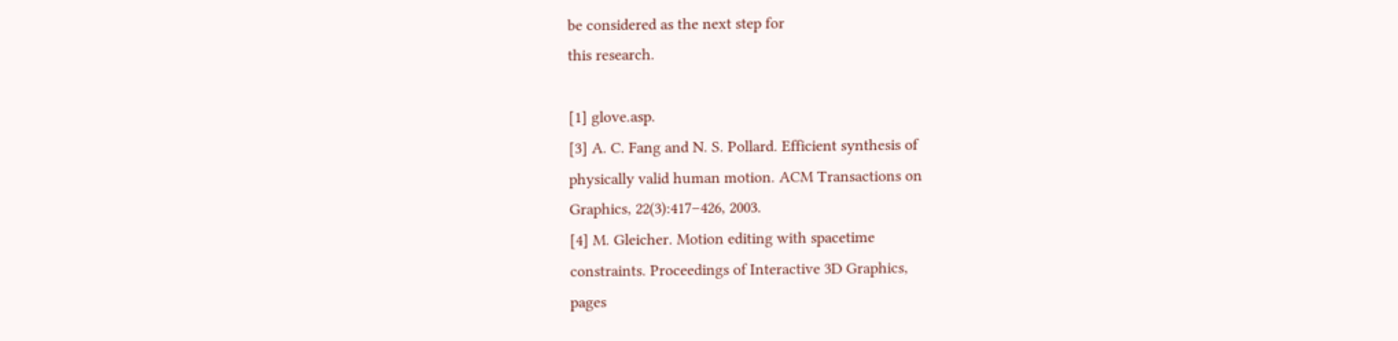be considered as the next step for
this research.

[1] glove.asp.
[3] A. C. Fang and N. S. Pollard. Efficient synthesis of
physically valid human motion. ACM Transactions on
Graphics, 22(3):417–426, 2003.
[4] M. Gleicher. Motion editing with spacetime
constraints. Proceedings of Interactive 3D Graphics,
pages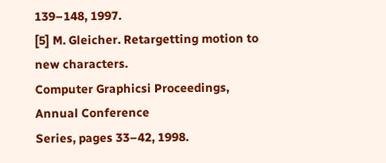139–148, 1997.
[5] M. Gleicher. Retargetting motion to new characters.
Computer Graphicsi Proceedings, Annual Conference
Series, pages 33–42, 1998.